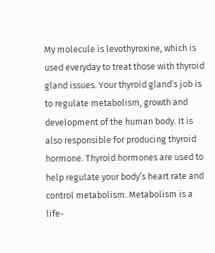My molecule is levothyroxine, which is used everyday to treat those with thyroid gland issues. Your thyroid gland’s job is to regulate metabolism, growth and development of the human body. It is also responsible for producing thyroid hormone. Thyroid hormones are used to help regulate your body’s heart rate and control metabolism. Metabolism is a life-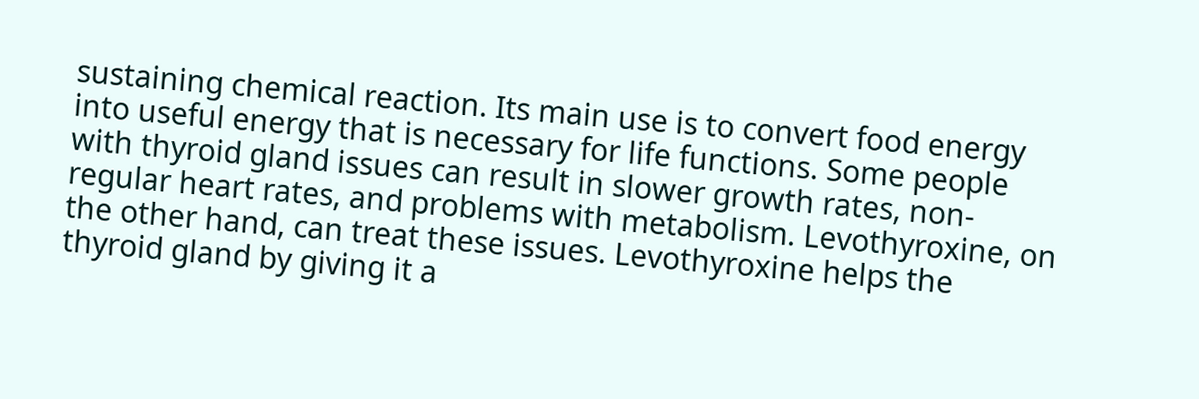sustaining chemical reaction. Its main use is to convert food energy into useful energy that is necessary for life functions. Some people with thyroid gland issues can result in slower growth rates, non-regular heart rates, and problems with metabolism. Levothyroxine, on the other hand, can treat these issues. Levothyroxine helps the thyroid gland by giving it a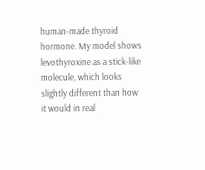human-made thyroid hormone. My model shows levothyroxine as a stick-like molecule, which looks slightly different than how it would in real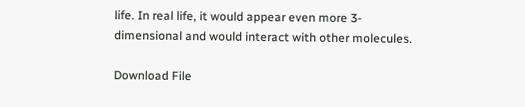life. In real life, it would appear even more 3-dimensional and would interact with other molecules.

Download File